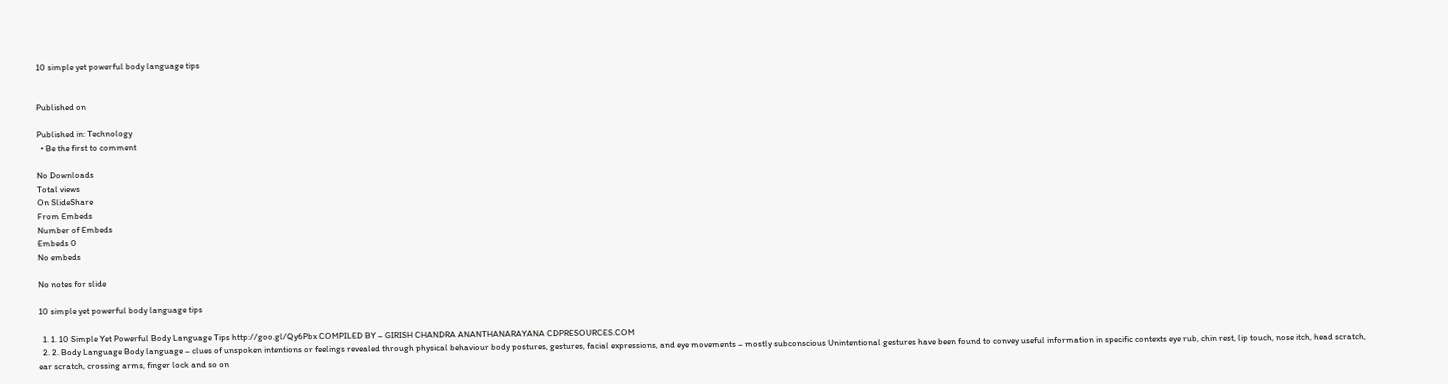10 simple yet powerful body language tips


Published on

Published in: Technology
  • Be the first to comment

No Downloads
Total views
On SlideShare
From Embeds
Number of Embeds
Embeds 0
No embeds

No notes for slide

10 simple yet powerful body language tips

  1. 1. 10 Simple Yet Powerful Body Language Tips http://goo.gl/Qy6Pbx COMPILED BY – GIRISH CHANDRA ANANTHANARAYANA CDPRESOURCES.COM
  2. 2. Body Language Body language – clues of unspoken intentions or feelings revealed through physical behaviour body postures, gestures, facial expressions, and eye movements – mostly subconscious Unintentional gestures have been found to convey useful information in specific contexts eye rub, chin rest, lip touch, nose itch, head scratch, ear scratch, crossing arms, finger lock and so on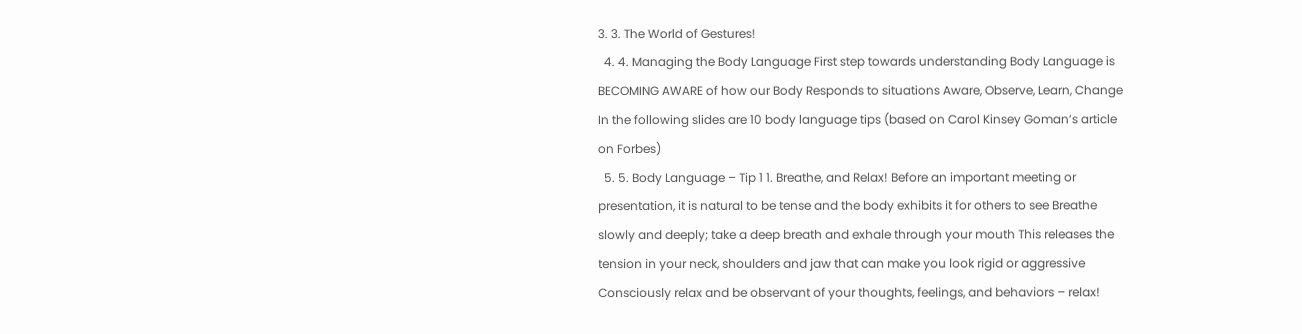3. 3. The World of Gestures!
  4. 4. Managing the Body Language First step towards understanding Body Language is BECOMING AWARE of how our Body Responds to situations Aware, Observe, Learn, Change In the following slides are 10 body language tips (based on Carol Kinsey Goman’s article on Forbes)
  5. 5. Body Language – Tip 1 1. Breathe, and Relax! Before an important meeting or presentation, it is natural to be tense and the body exhibits it for others to see Breathe slowly and deeply; take a deep breath and exhale through your mouth This releases the tension in your neck, shoulders and jaw that can make you look rigid or aggressive Consciously relax and be observant of your thoughts, feelings, and behaviors – relax!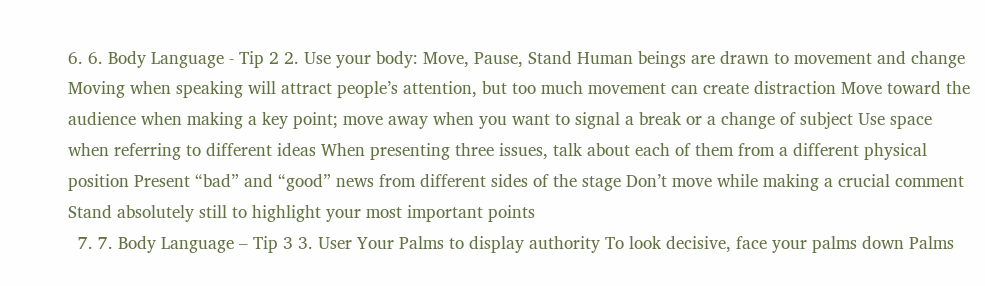6. 6. Body Language - Tip 2 2. Use your body: Move, Pause, Stand Human beings are drawn to movement and change Moving when speaking will attract people’s attention, but too much movement can create distraction Move toward the audience when making a key point; move away when you want to signal a break or a change of subject Use space when referring to different ideas When presenting three issues, talk about each of them from a different physical position Present “bad” and “good” news from different sides of the stage Don’t move while making a crucial comment Stand absolutely still to highlight your most important points
  7. 7. Body Language – Tip 3 3. User Your Palms to display authority To look decisive, face your palms down Palms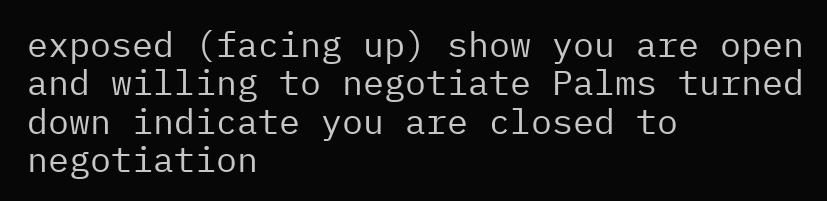exposed (facing up) show you are open and willing to negotiate Palms turned down indicate you are closed to negotiation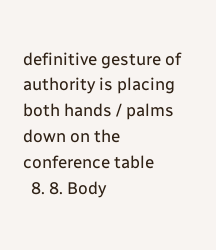definitive gesture of authority is placing both hands / palms down on the conference table
  8. 8. Body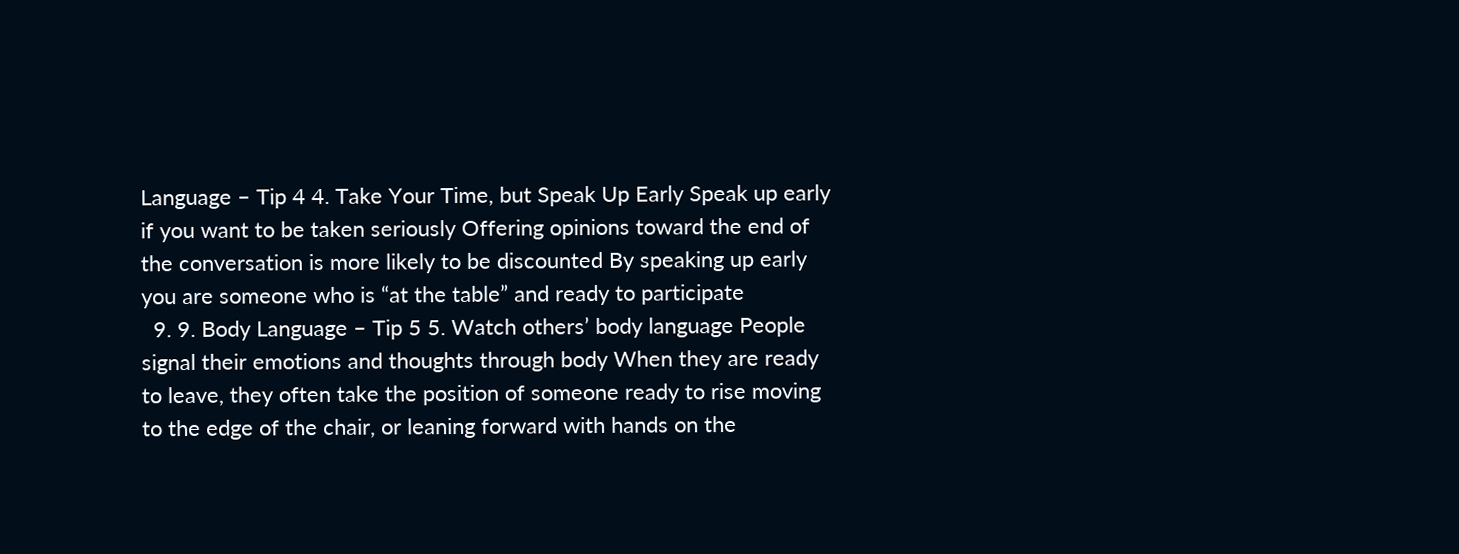Language – Tip 4 4. Take Your Time, but Speak Up Early Speak up early if you want to be taken seriously Offering opinions toward the end of the conversation is more likely to be discounted By speaking up early you are someone who is “at the table” and ready to participate
  9. 9. Body Language – Tip 5 5. Watch others’ body language People signal their emotions and thoughts through body When they are ready to leave, they often take the position of someone ready to rise moving to the edge of the chair, or leaning forward with hands on the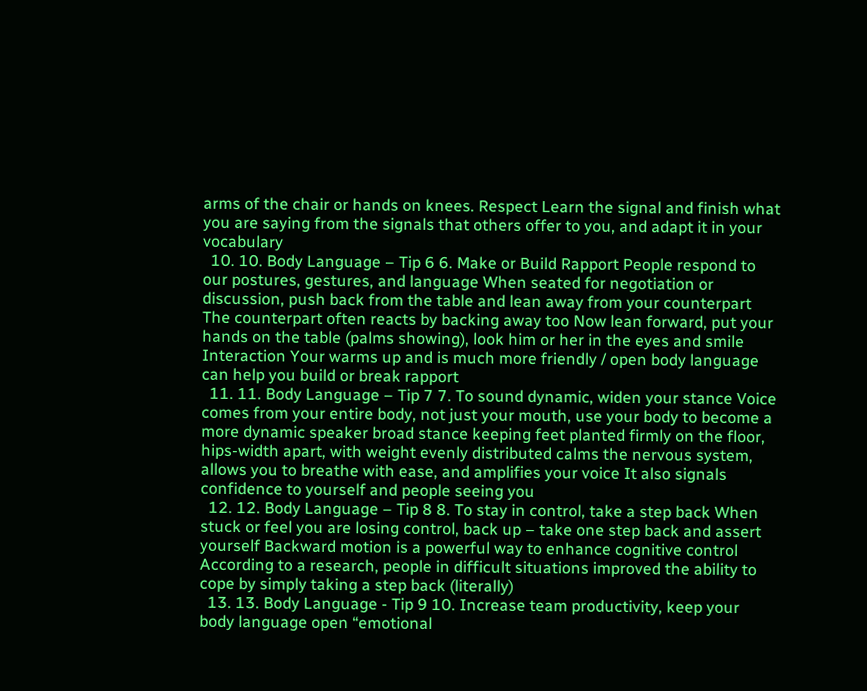arms of the chair or hands on knees. Respect Learn the signal and finish what you are saying from the signals that others offer to you, and adapt it in your vocabulary
  10. 10. Body Language – Tip 6 6. Make or Build Rapport People respond to our postures, gestures, and language When seated for negotiation or discussion, push back from the table and lean away from your counterpart The counterpart often reacts by backing away too Now lean forward, put your hands on the table (palms showing), look him or her in the eyes and smile Interaction Your warms up and is much more friendly / open body language can help you build or break rapport
  11. 11. Body Language – Tip 7 7. To sound dynamic, widen your stance Voice comes from your entire body, not just your mouth, use your body to become a more dynamic speaker broad stance keeping feet planted firmly on the floor, hips-width apart, with weight evenly distributed calms the nervous system, allows you to breathe with ease, and amplifies your voice It also signals confidence to yourself and people seeing you
  12. 12. Body Language – Tip 8 8. To stay in control, take a step back When stuck or feel you are losing control, back up – take one step back and assert yourself Backward motion is a powerful way to enhance cognitive control According to a research, people in difficult situations improved the ability to cope by simply taking a step back (literally)
  13. 13. Body Language - Tip 9 10. Increase team productivity, keep your body language open “emotional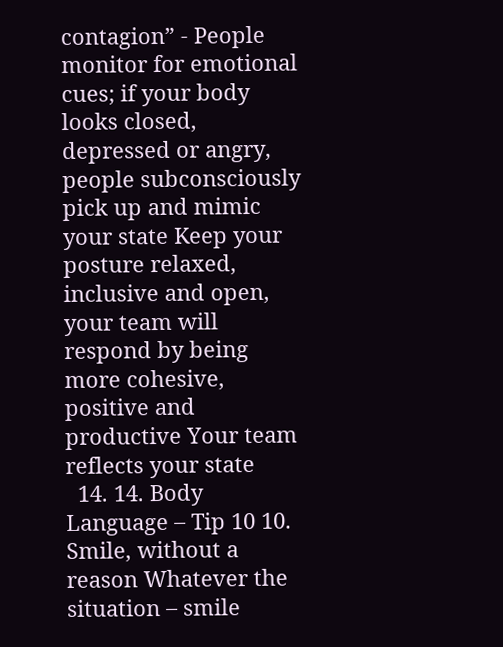contagion” - People monitor for emotional cues; if your body looks closed, depressed or angry, people subconsciously pick up and mimic your state Keep your posture relaxed, inclusive and open, your team will respond by being more cohesive, positive and productive Your team reflects your state
  14. 14. Body Language – Tip 10 10. Smile, without a reason Whatever the situation – smile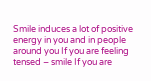Smile induces a lot of positive energy in you and in people around you If you are feeling tensed – smile If you are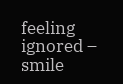feeling ignored – smile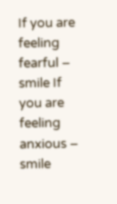If you are feeling fearful – smile If you are feeling anxious – smile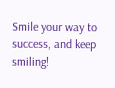Smile your way to success, and keep smiling!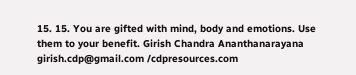15. 15. You are gifted with mind, body and emotions. Use them to your benefit. Girish Chandra Ananthanarayana girish.cdp@gmail.com /cdpresources.com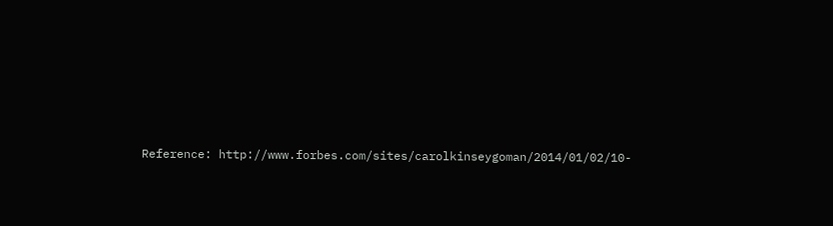Reference: http://www.forbes.com/sites/carolkinseygoman/2014/01/02/10-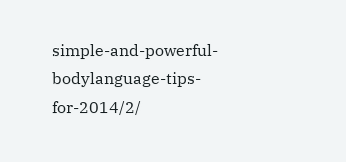simple-and-powerful-bodylanguage-tips-for-2014/2/